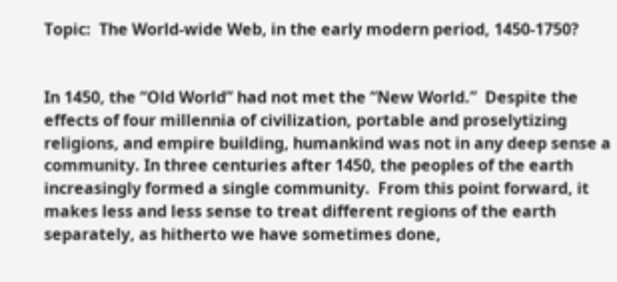Topic:  The World-wide Web, in the early modern period, 1450-1750?


In 1450, the “Old World” had not met the “New World.”  Despite the effects of four millennia of civilization, portable and proselytizing religions, and empire building, humankind was not in any deep sense a community. In three centuries after 1450, the peoples of the earth increasingly formed a single community.  From this point forward, it makes less and less sense to treat different regions of the earth separately, as hitherto we have sometimes done,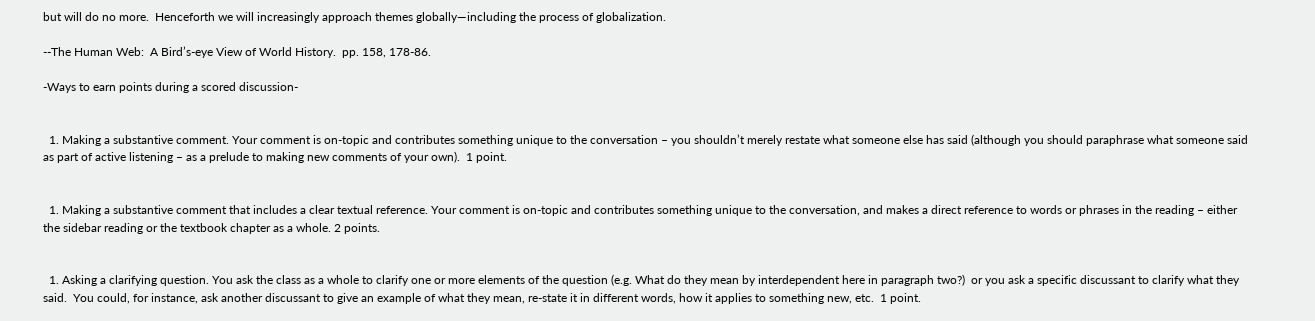but will do no more.  Henceforth we will increasingly approach themes globally—including the process of globalization.

--The Human Web:  A Bird’s-eye View of World History.  pp. 158, 178-86.

-Ways to earn points during a scored discussion-


  1. Making a substantive comment. Your comment is on-topic and contributes something unique to the conversation – you shouldn’t merely restate what someone else has said (although you should paraphrase what someone said as part of active listening – as a prelude to making new comments of your own).  1 point.


  1. Making a substantive comment that includes a clear textual reference. Your comment is on-topic and contributes something unique to the conversation, and makes a direct reference to words or phrases in the reading – either the sidebar reading or the textbook chapter as a whole. 2 points.


  1. Asking a clarifying question. You ask the class as a whole to clarify one or more elements of the question (e.g. What do they mean by interdependent here in paragraph two?)  or you ask a specific discussant to clarify what they said.  You could, for instance, ask another discussant to give an example of what they mean, re-state it in different words, how it applies to something new, etc.  1 point.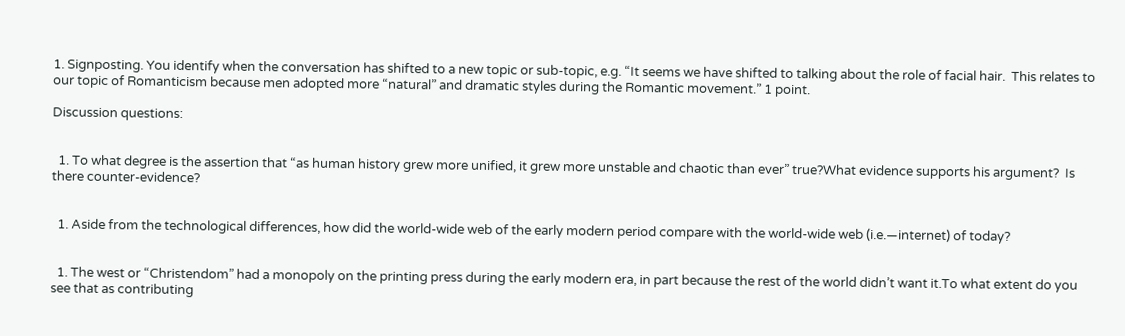1. Signposting. You identify when the conversation has shifted to a new topic or sub-topic, e.g. “It seems we have shifted to talking about the role of facial hair.  This relates to our topic of Romanticism because men adopted more “natural” and dramatic styles during the Romantic movement.” 1 point.

Discussion questions:


  1. To what degree is the assertion that “as human history grew more unified, it grew more unstable and chaotic than ever” true?What evidence supports his argument?  Is there counter-evidence?


  1. Aside from the technological differences, how did the world-wide web of the early modern period compare with the world-wide web (i.e.—internet) of today?


  1. The west or “Christendom” had a monopoly on the printing press during the early modern era, in part because the rest of the world didn’t want it.To what extent do you see that as contributing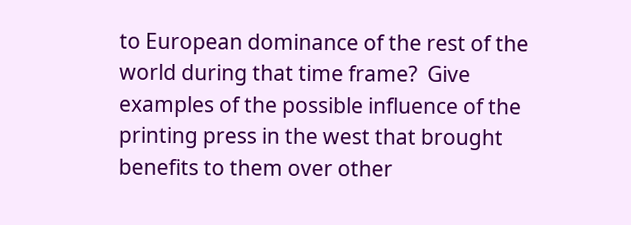to European dominance of the rest of the world during that time frame?  Give examples of the possible influence of the printing press in the west that brought benefits to them over other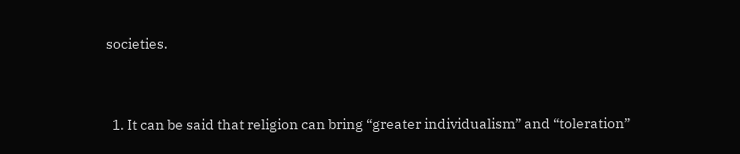societies.


  1. It can be said that religion can bring “greater individualism” and “toleration”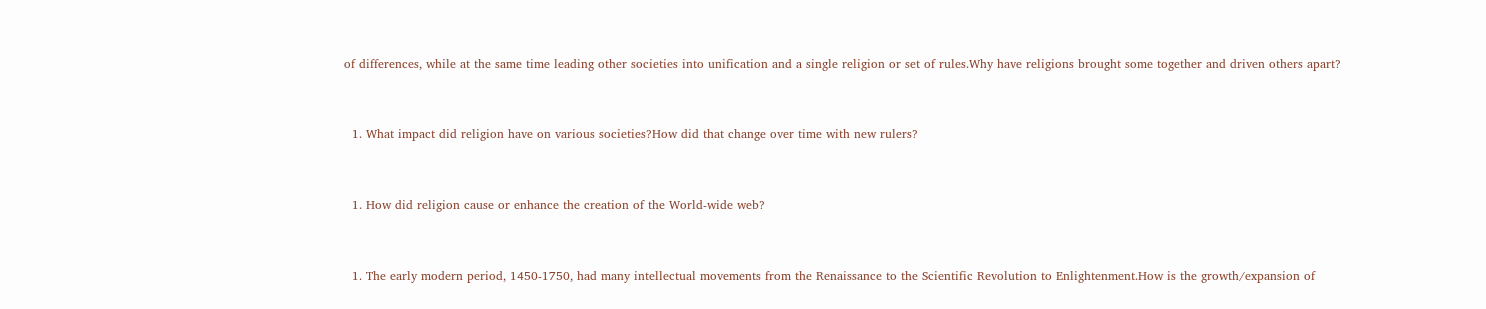of differences, while at the same time leading other societies into unification and a single religion or set of rules.Why have religions brought some together and driven others apart?


  1. What impact did religion have on various societies?How did that change over time with new rulers?


  1. How did religion cause or enhance the creation of the World-wide web?


  1. The early modern period, 1450-1750, had many intellectual movements from the Renaissance to the Scientific Revolution to Enlightenment.How is the growth/expansion of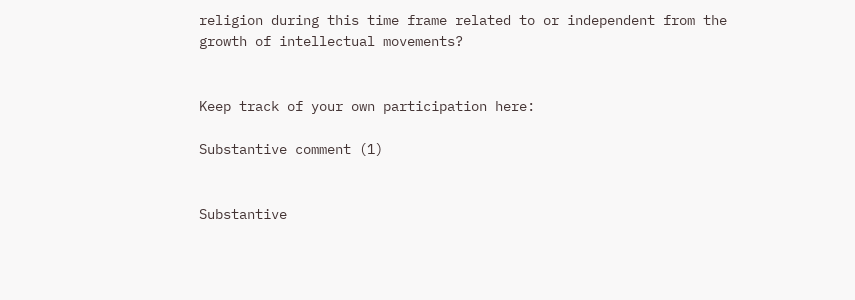religion during this time frame related to or independent from the growth of intellectual movements?


Keep track of your own participation here:

Substantive comment (1)


Substantive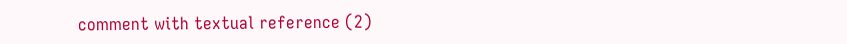comment with textual reference (2)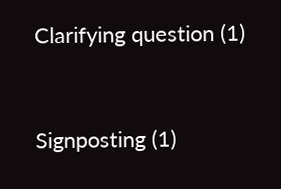Clarifying question (1)


Signposting (1)